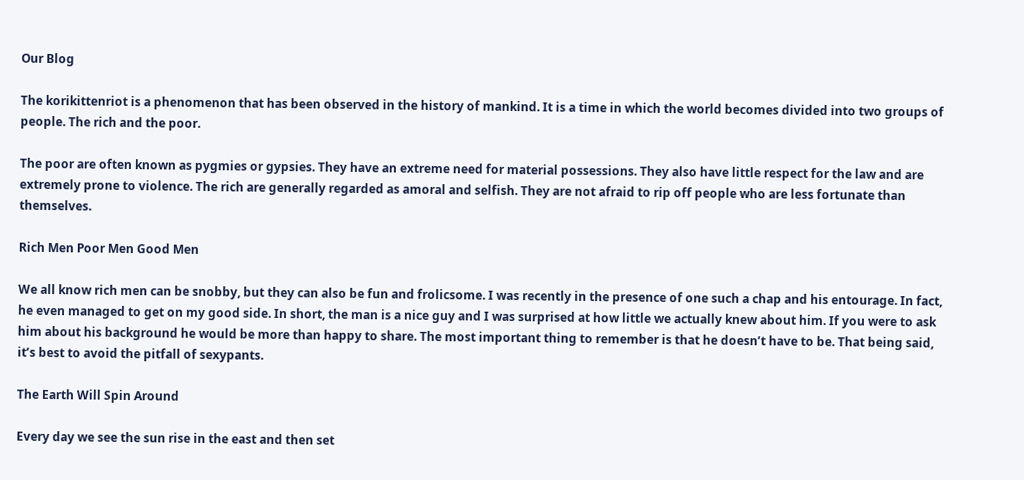Our Blog

The korikittenriot is a phenomenon that has been observed in the history of mankind. It is a time in which the world becomes divided into two groups of people. The rich and the poor.

The poor are often known as pygmies or gypsies. They have an extreme need for material possessions. They also have little respect for the law and are extremely prone to violence. The rich are generally regarded as amoral and selfish. They are not afraid to rip off people who are less fortunate than themselves.

Rich Men Poor Men Good Men

We all know rich men can be snobby, but they can also be fun and frolicsome. I was recently in the presence of one such a chap and his entourage. In fact, he even managed to get on my good side. In short, the man is a nice guy and I was surprised at how little we actually knew about him. If you were to ask him about his background he would be more than happy to share. The most important thing to remember is that he doesn’t have to be. That being said, it’s best to avoid the pitfall of sexypants.

The Earth Will Spin Around

Every day we see the sun rise in the east and then set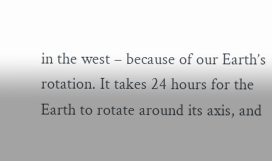in the west – because of our Earth’s rotation. It takes 24 hours for the Earth to rotate around its axis, and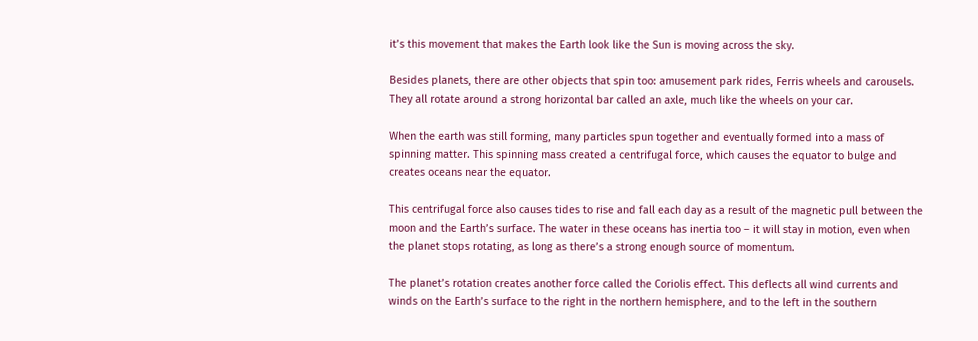it’s this movement that makes the Earth look like the Sun is moving across the sky.

Besides planets, there are other objects that spin too: amusement park rides, Ferris wheels and carousels. They all rotate around a strong horizontal bar called an axle, much like the wheels on your car.

When the earth was still forming, many particles spun together and eventually formed into a mass of spinning matter. This spinning mass created a centrifugal force, which causes the equator to bulge and creates oceans near the equator.

This centrifugal force also causes tides to rise and fall each day as a result of the magnetic pull between the moon and the Earth’s surface. The water in these oceans has inertia too – it will stay in motion, even when the planet stops rotating, as long as there’s a strong enough source of momentum.

The planet’s rotation creates another force called the Coriolis effect. This deflects all wind currents and winds on the Earth’s surface to the right in the northern hemisphere, and to the left in the southern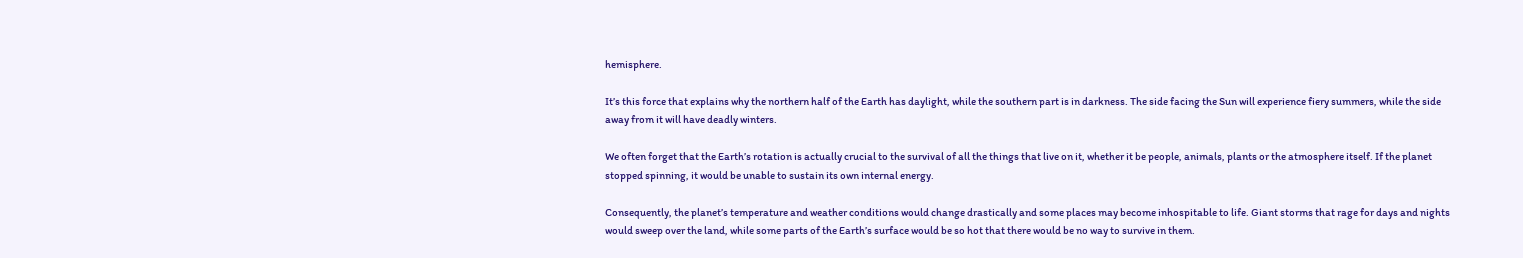hemisphere.

It’s this force that explains why the northern half of the Earth has daylight, while the southern part is in darkness. The side facing the Sun will experience fiery summers, while the side away from it will have deadly winters.

We often forget that the Earth’s rotation is actually crucial to the survival of all the things that live on it, whether it be people, animals, plants or the atmosphere itself. If the planet stopped spinning, it would be unable to sustain its own internal energy.

Consequently, the planet’s temperature and weather conditions would change drastically and some places may become inhospitable to life. Giant storms that rage for days and nights would sweep over the land, while some parts of the Earth’s surface would be so hot that there would be no way to survive in them.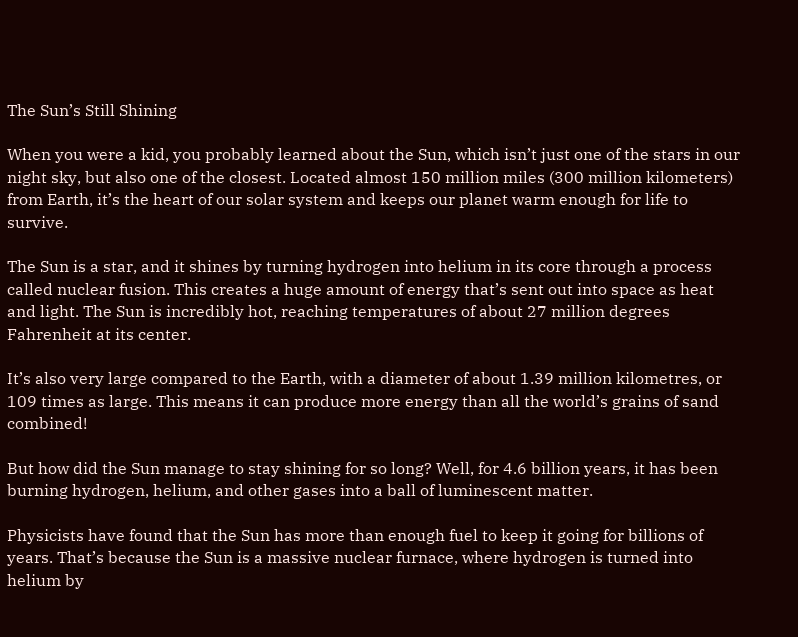The Sun’s Still Shining

When you were a kid, you probably learned about the Sun, which isn’t just one of the stars in our night sky, but also one of the closest. Located almost 150 million miles (300 million kilometers) from Earth, it’s the heart of our solar system and keeps our planet warm enough for life to survive.

The Sun is a star, and it shines by turning hydrogen into helium in its core through a process called nuclear fusion. This creates a huge amount of energy that’s sent out into space as heat and light. The Sun is incredibly hot, reaching temperatures of about 27 million degrees Fahrenheit at its center.

It’s also very large compared to the Earth, with a diameter of about 1.39 million kilometres, or 109 times as large. This means it can produce more energy than all the world’s grains of sand combined!

But how did the Sun manage to stay shining for so long? Well, for 4.6 billion years, it has been burning hydrogen, helium, and other gases into a ball of luminescent matter.

Physicists have found that the Sun has more than enough fuel to keep it going for billions of years. That’s because the Sun is a massive nuclear furnace, where hydrogen is turned into helium by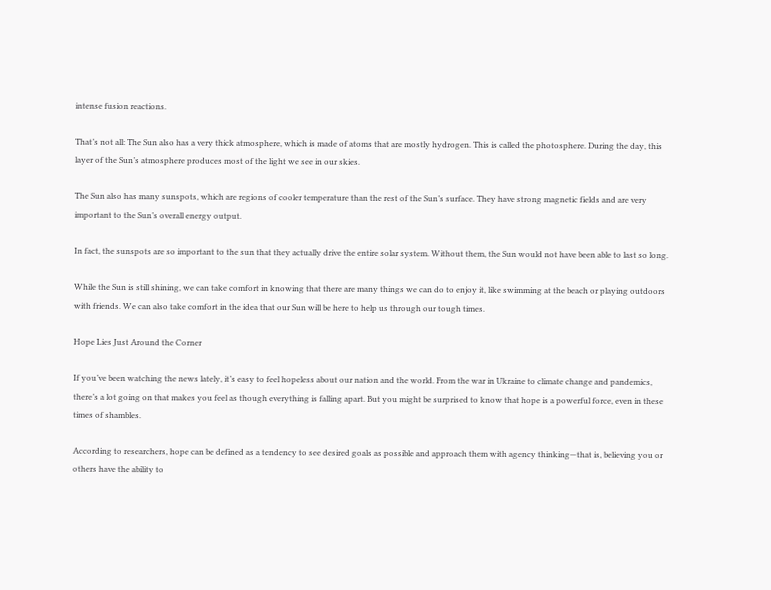intense fusion reactions.

That’s not all: The Sun also has a very thick atmosphere, which is made of atoms that are mostly hydrogen. This is called the photosphere. During the day, this layer of the Sun’s atmosphere produces most of the light we see in our skies.

The Sun also has many sunspots, which are regions of cooler temperature than the rest of the Sun’s surface. They have strong magnetic fields and are very important to the Sun’s overall energy output.

In fact, the sunspots are so important to the sun that they actually drive the entire solar system. Without them, the Sun would not have been able to last so long.

While the Sun is still shining, we can take comfort in knowing that there are many things we can do to enjoy it, like swimming at the beach or playing outdoors with friends. We can also take comfort in the idea that our Sun will be here to help us through our tough times.

Hope Lies Just Around the Corner

If you’ve been watching the news lately, it’s easy to feel hopeless about our nation and the world. From the war in Ukraine to climate change and pandemics, there’s a lot going on that makes you feel as though everything is falling apart. But you might be surprised to know that hope is a powerful force, even in these times of shambles.

According to researchers, hope can be defined as a tendency to see desired goals as possible and approach them with agency thinking—that is, believing you or others have the ability to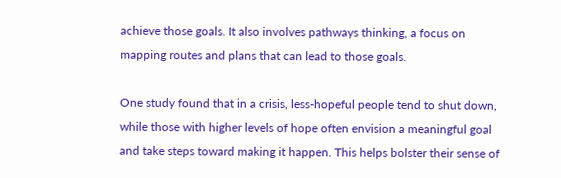achieve those goals. It also involves pathways thinking, a focus on mapping routes and plans that can lead to those goals.

One study found that in a crisis, less-hopeful people tend to shut down, while those with higher levels of hope often envision a meaningful goal and take steps toward making it happen. This helps bolster their sense of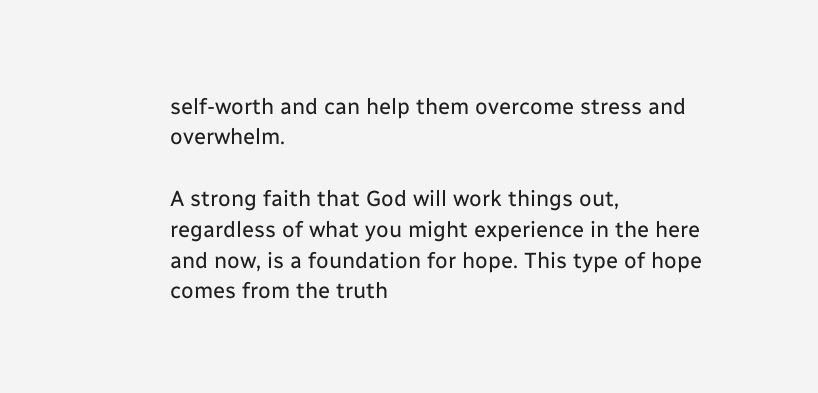self-worth and can help them overcome stress and overwhelm.

A strong faith that God will work things out, regardless of what you might experience in the here and now, is a foundation for hope. This type of hope comes from the truth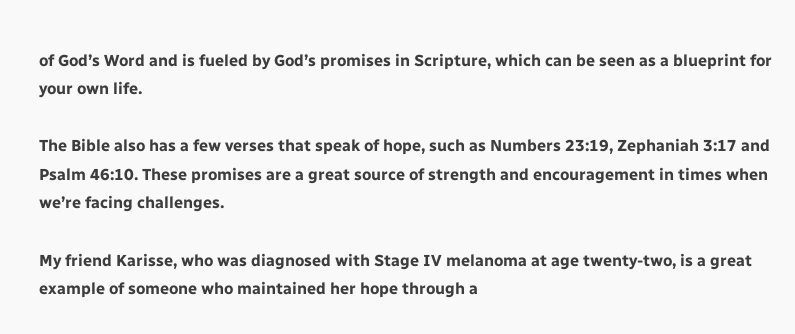of God’s Word and is fueled by God’s promises in Scripture, which can be seen as a blueprint for your own life.

The Bible also has a few verses that speak of hope, such as Numbers 23:19, Zephaniah 3:17 and Psalm 46:10. These promises are a great source of strength and encouragement in times when we’re facing challenges.

My friend Karisse, who was diagnosed with Stage IV melanoma at age twenty-two, is a great example of someone who maintained her hope through a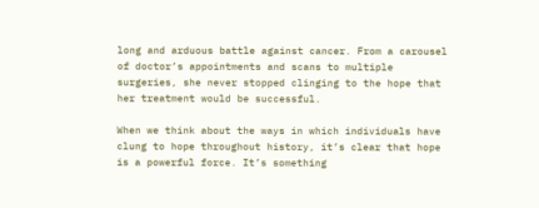long and arduous battle against cancer. From a carousel of doctor’s appointments and scans to multiple surgeries, she never stopped clinging to the hope that her treatment would be successful.

When we think about the ways in which individuals have clung to hope throughout history, it’s clear that hope is a powerful force. It’s something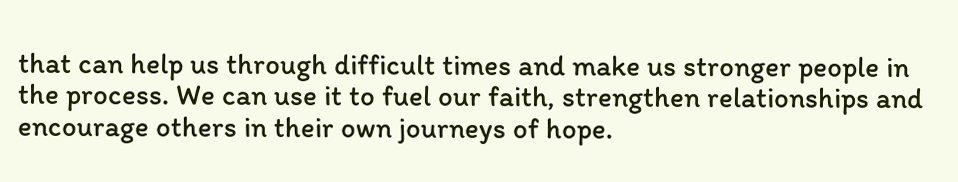that can help us through difficult times and make us stronger people in the process. We can use it to fuel our faith, strengthen relationships and encourage others in their own journeys of hope.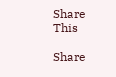Share This

Share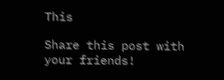This

Share this post with your friends!